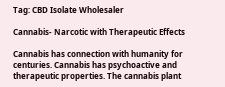Tag: CBD Isolate Wholesaler

Cannabis- Narcotic with Therapeutic Effects

Cannabis has connection with humanity for centuries. Cannabis has psychoactive and therapeutic properties. The cannabis plant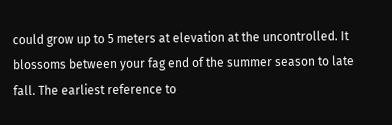could grow up to 5 meters at elevation at the uncontrolled. It blossoms between your fag end of the summer season to late fall. The earliest reference to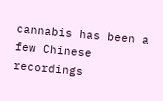cannabis has been a few Chinese recordings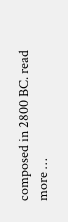composed in 2800 BC. read more …